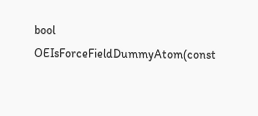bool OEIsForceFieldDummyAtom(const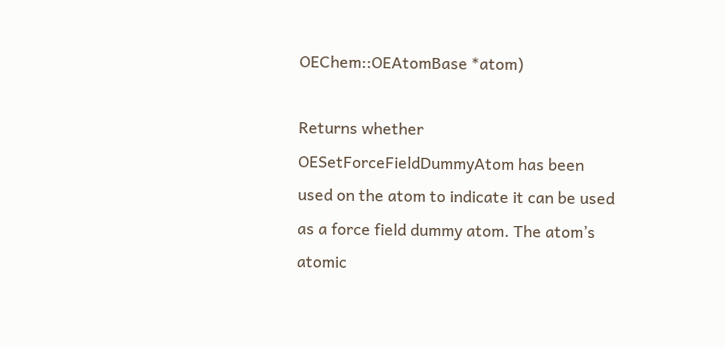OEChem::OEAtomBase *atom)

Returns whether OESetForceFieldDummyAtom has been used on the atom to indicate it can be used as a force field dummy atom. The atom’s atomic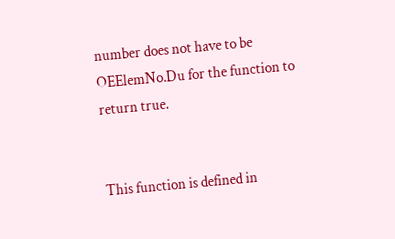number does not have to be OEElemNo.Du for the function to return true.


This function is defined in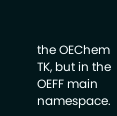the OEChem TK, but in the OEFF main namespace.